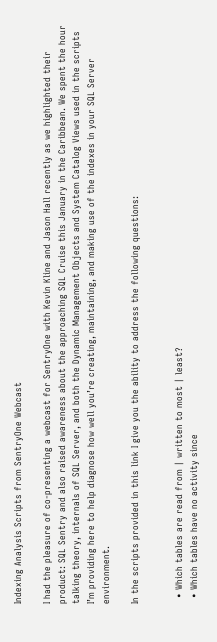Indexing Analysis Scripts from SentryOne Webcast

I had the pleasure of co-presenting a webcast for SentryOne with Kevin Kline and Jason Hall recently as we highlighted their product: SQL Sentry and also raised awareness about the approaching SQL Cruise this January in the Caribbean. We spent the hour talking theory, internals of SQL Server, and both the Dynamic Management Objects and System Catalog Views used in the scripts I’m providing here to help diagnose how well you’re creating, maintaining, and making use of the indexes in your SQL Server environment.

In the scripts provided in this link I give you the ability to address the following questions:


  • Which tables are read from | written to most | least?
  • Which tables have no activity since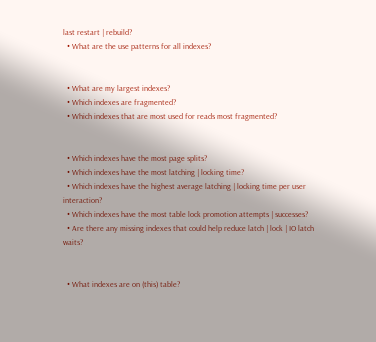last restart | rebuild?
  • What are the use patterns for all indexes?


  • What are my largest indexes?
  • Which indexes are fragmented?
  • Which indexes that are most used for reads most fragmented?


  • Which indexes have the most page splits?
  • Which indexes have the most latching | locking time?
  • Which indexes have the highest average latching | locking time per user interaction?
  • Which indexes have the most table lock promotion attempts | successes?
  • Are there any missing indexes that could help reduce latch | lock | IO latch waits?


  • What indexes are on (this) table?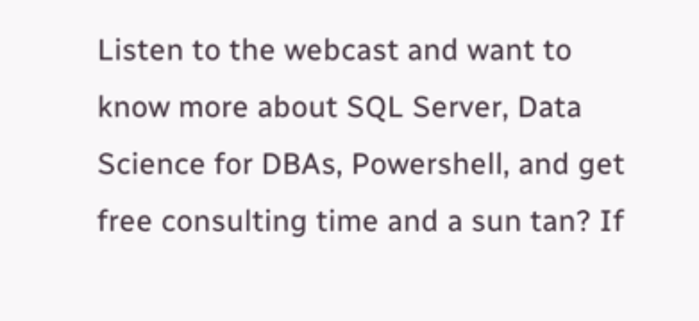Listen to the webcast and want to know more about SQL Server, Data Science for DBAs, Powershell, and get free consulting time and a sun tan? If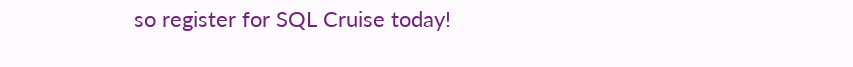so register for SQL Cruise today!